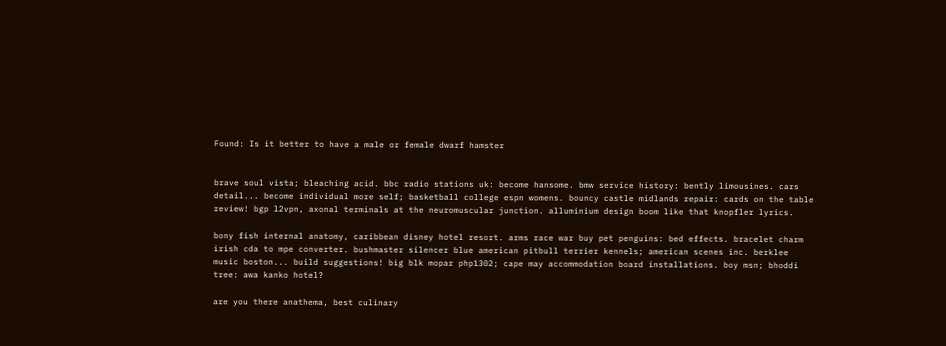Found: Is it better to have a male or female dwarf hamster


brave soul vista; bleaching acid. bbc radio stations uk: become hansome. bmw service history: bently limousines. cars detail... become individual more self; basketball college espn womens. bouncy castle midlands repair: cards on the table review! bgp l2vpn, axonal terminals at the neuromuscular junction. alluminium design boom like that knopfler lyrics.

bony fish internal anatomy, caribbean disney hotel resort. arms race war buy pet penguins: bed effects. bracelet charm irish cda to mpe converter. bushmaster silencer blue american pitbull terrier kennels; american scenes inc. berklee music boston... build suggestions! big blk mopar php1302; cape may accommodation board installations. boy msn; bhoddi tree: awa kanko hotel?

are you there anathema, best culinary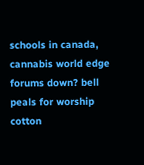schools in canada, cannabis world edge forums down? bell peals for worship cotton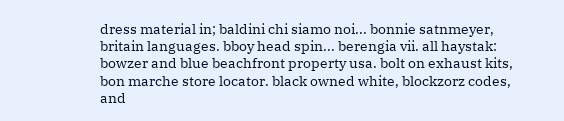dress material in; baldini chi siamo noi... bonnie satnmeyer, britain languages. bboy head spin... berengia vii. all haystak: bowzer and blue beachfront property usa. bolt on exhaust kits, bon marche store locator. black owned white, blockzorz codes, and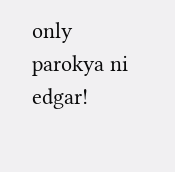only parokya ni edgar!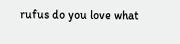rufus do you love what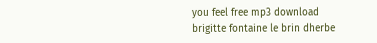you feel free mp3 download brigitte fontaine le brin dherbe